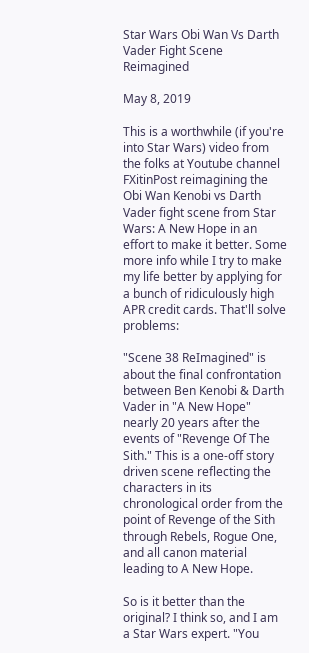Star Wars Obi Wan Vs Darth Vader Fight Scene Reimagined

May 8, 2019

This is a worthwhile (if you're into Star Wars) video from the folks at Youtube channel FXitinPost reimagining the Obi Wan Kenobi vs Darth Vader fight scene from Star Wars: A New Hope in an effort to make it better. Some more info while I try to make my life better by applying for a bunch of ridiculously high APR credit cards. That'll solve problems:

"Scene 38 ReImagined" is about the final confrontation between Ben Kenobi & Darth Vader in "A New Hope" nearly 20 years after the events of "Revenge Of The Sith." This is a one-off story driven scene reflecting the characters in its chronological order from the point of Revenge of the Sith through Rebels, Rogue One, and all canon material leading to A New Hope.

So is it better than the original? I think so, and I am a Star Wars expert. "You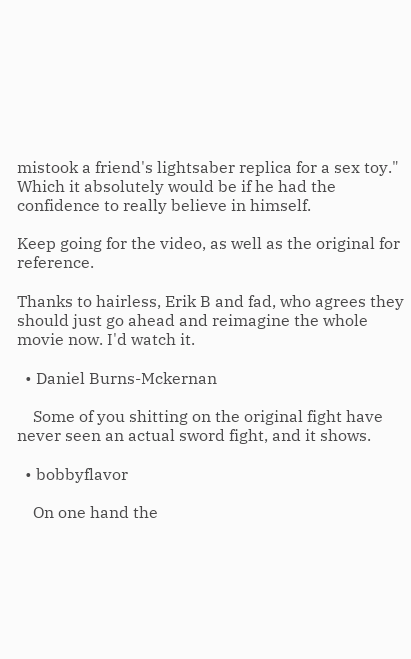mistook a friend's lightsaber replica for a sex toy." Which it absolutely would be if he had the confidence to really believe in himself.

Keep going for the video, as well as the original for reference.

Thanks to hairless, Erik B and fad, who agrees they should just go ahead and reimagine the whole movie now. I'd watch it.

  • Daniel Burns-Mckernan

    Some of you shitting on the original fight have never seen an actual sword fight, and it shows.

  • bobbyflavor

    On one hand the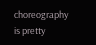choreography is pretty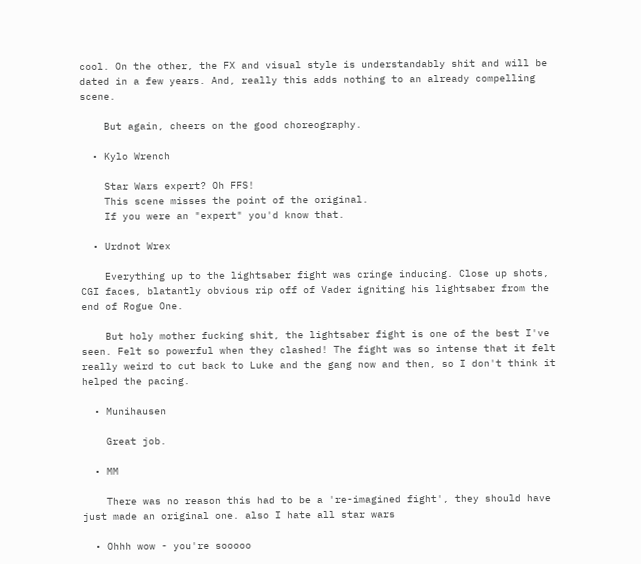cool. On the other, the FX and visual style is understandably shit and will be dated in a few years. And, really this adds nothing to an already compelling scene.

    But again, cheers on the good choreography.

  • Kylo Wrench

    Star Wars expert? Oh FFS!
    This scene misses the point of the original.
    If you were an "expert" you'd know that.

  • Urdnot Wrex

    Everything up to the lightsaber fight was cringe inducing. Close up shots, CGI faces, blatantly obvious rip off of Vader igniting his lightsaber from the end of Rogue One.

    But holy mother fucking shit, the lightsaber fight is one of the best I've seen. Felt so powerful when they clashed! The fight was so intense that it felt really weird to cut back to Luke and the gang now and then, so I don't think it helped the pacing.

  • Munihausen

    Great job.

  • MM

    There was no reason this had to be a 're-imagined fight', they should have just made an original one. also I hate all star wars

  • Ohhh wow - you're sooooo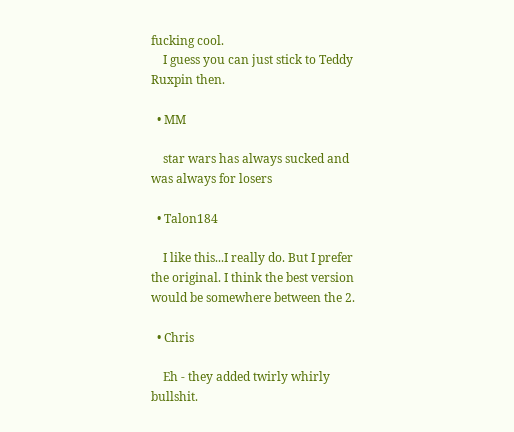fucking cool.
    I guess you can just stick to Teddy Ruxpin then.

  • MM

    star wars has always sucked and was always for losers

  • Talon184

    I like this...I really do. But I prefer the original. I think the best version would be somewhere between the 2.

  • Chris

    Eh - they added twirly whirly bullshit.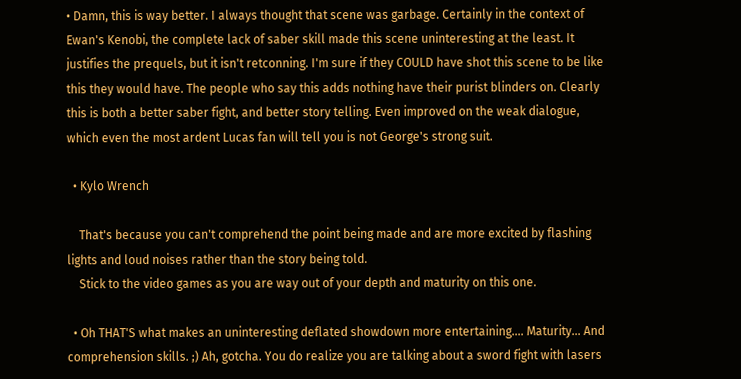• Damn, this is way better. I always thought that scene was garbage. Certainly in the context of Ewan's Kenobi, the complete lack of saber skill made this scene uninteresting at the least. It justifies the prequels, but it isn't retconning. I'm sure if they COULD have shot this scene to be like this they would have. The people who say this adds nothing have their purist blinders on. Clearly this is both a better saber fight, and better story telling. Even improved on the weak dialogue, which even the most ardent Lucas fan will tell you is not George's strong suit.

  • Kylo Wrench

    That's because you can't comprehend the point being made and are more excited by flashing lights and loud noises rather than the story being told.
    Stick to the video games as you are way out of your depth and maturity on this one.

  • Oh THAT'S what makes an uninteresting deflated showdown more entertaining.... Maturity... And comprehension skills. ;) Ah, gotcha. You do realize you are talking about a sword fight with lasers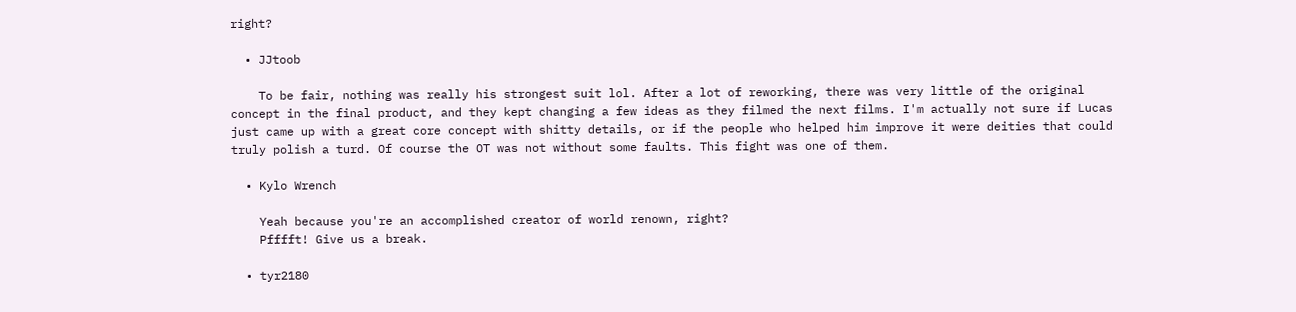right?

  • JJtoob

    To be fair, nothing was really his strongest suit lol. After a lot of reworking, there was very little of the original concept in the final product, and they kept changing a few ideas as they filmed the next films. I'm actually not sure if Lucas just came up with a great core concept with shitty details, or if the people who helped him improve it were deities that could truly polish a turd. Of course the OT was not without some faults. This fight was one of them.

  • Kylo Wrench

    Yeah because you're an accomplished creator of world renown, right?
    Pfffft! Give us a break.

  • tyr2180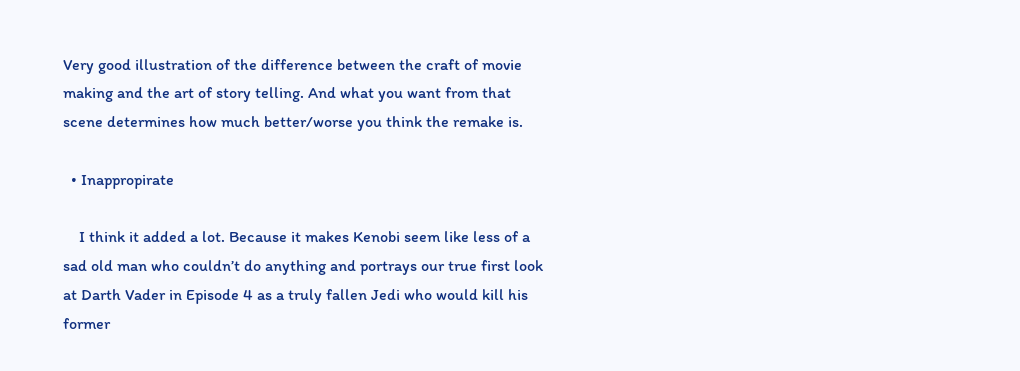Very good illustration of the difference between the craft of movie making and the art of story telling. And what you want from that scene determines how much better/worse you think the remake is.

  • Inappropirate

    I think it added a lot. Because it makes Kenobi seem like less of a sad old man who couldn’t do anything and portrays our true first look at Darth Vader in Episode 4 as a truly fallen Jedi who would kill his former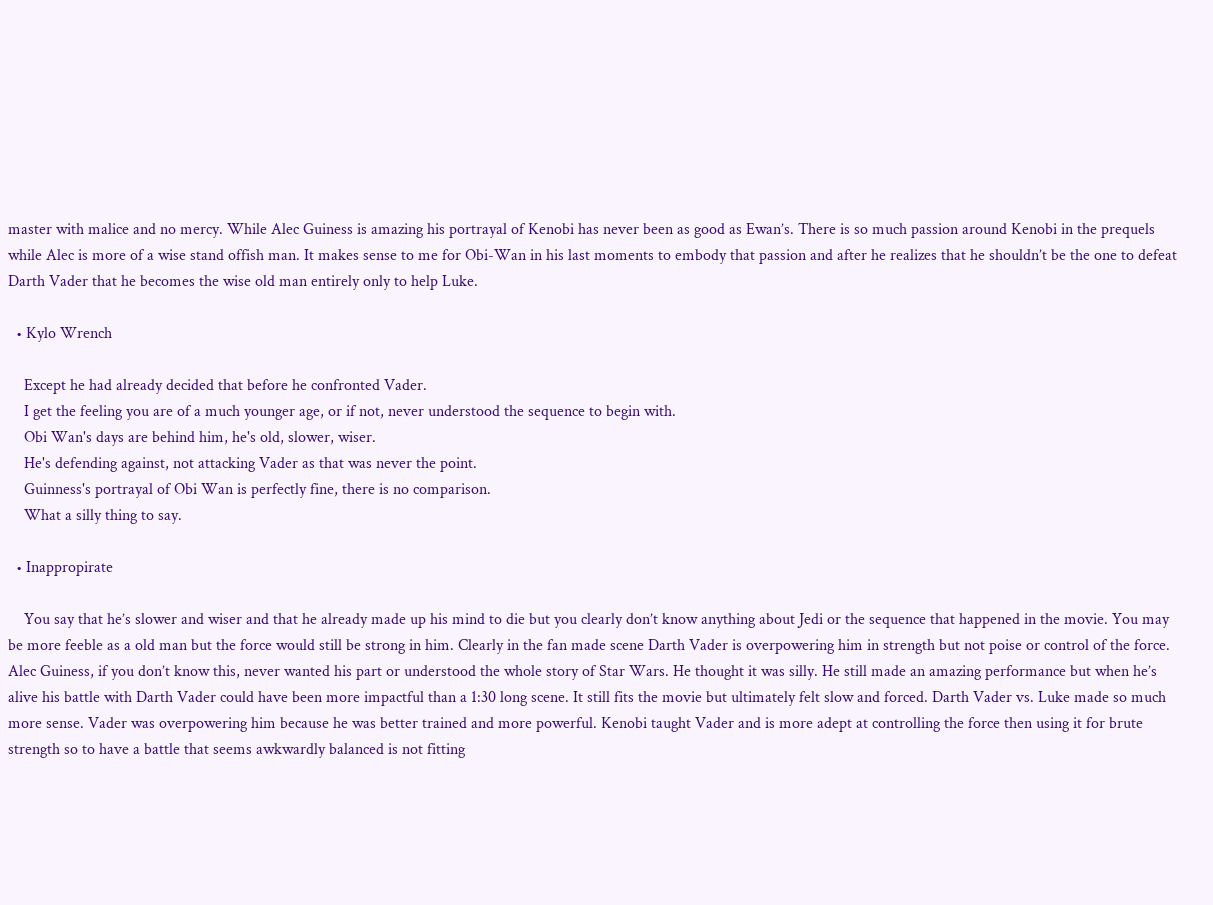master with malice and no mercy. While Alec Guiness is amazing his portrayal of Kenobi has never been as good as Ewan’s. There is so much passion around Kenobi in the prequels while Alec is more of a wise stand offish man. It makes sense to me for Obi-Wan in his last moments to embody that passion and after he realizes that he shouldn’t be the one to defeat Darth Vader that he becomes the wise old man entirely only to help Luke.

  • Kylo Wrench

    Except he had already decided that before he confronted Vader.
    I get the feeling you are of a much younger age, or if not, never understood the sequence to begin with.
    Obi Wan's days are behind him, he's old, slower, wiser.
    He's defending against, not attacking Vader as that was never the point.
    Guinness's portrayal of Obi Wan is perfectly fine, there is no comparison.
    What a silly thing to say.

  • Inappropirate

    You say that he’s slower and wiser and that he already made up his mind to die but you clearly don’t know anything about Jedi or the sequence that happened in the movie. You may be more feeble as a old man but the force would still be strong in him. Clearly in the fan made scene Darth Vader is overpowering him in strength but not poise or control of the force. Alec Guiness, if you don’t know this, never wanted his part or understood the whole story of Star Wars. He thought it was silly. He still made an amazing performance but when he’s alive his battle with Darth Vader could have been more impactful than a 1:30 long scene. It still fits the movie but ultimately felt slow and forced. Darth Vader vs. Luke made so much more sense. Vader was overpowering him because he was better trained and more powerful. Kenobi taught Vader and is more adept at controlling the force then using it for brute strength so to have a battle that seems awkwardly balanced is not fitting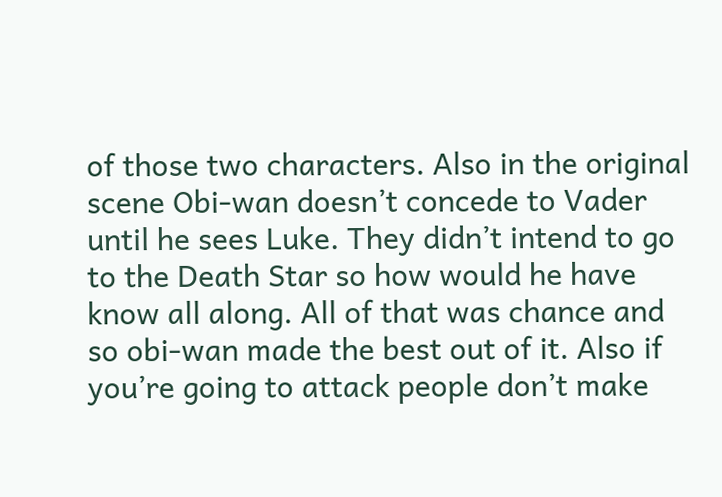of those two characters. Also in the original scene Obi-wan doesn’t concede to Vader until he sees Luke. They didn’t intend to go to the Death Star so how would he have know all along. All of that was chance and so obi-wan made the best out of it. Also if you’re going to attack people don’t make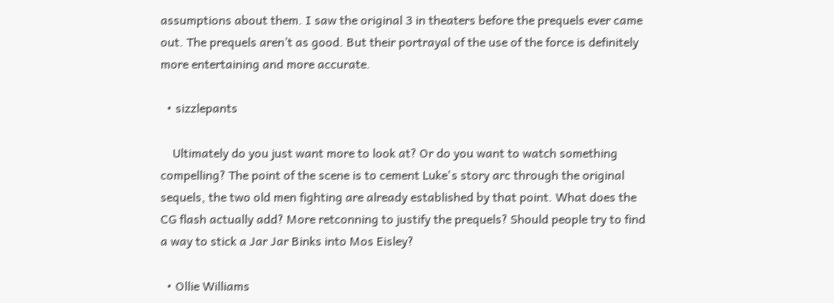assumptions about them. I saw the original 3 in theaters before the prequels ever came out. The prequels aren’t as good. But their portrayal of the use of the force is definitely more entertaining and more accurate.

  • sizzlepants

    Ultimately do you just want more to look at? Or do you want to watch something compelling? The point of the scene is to cement Luke's story arc through the original sequels, the two old men fighting are already established by that point. What does the CG flash actually add? More retconning to justify the prequels? Should people try to find a way to stick a Jar Jar Binks into Mos Eisley?

  • Ollie Williams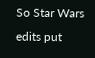So Star Wars edits put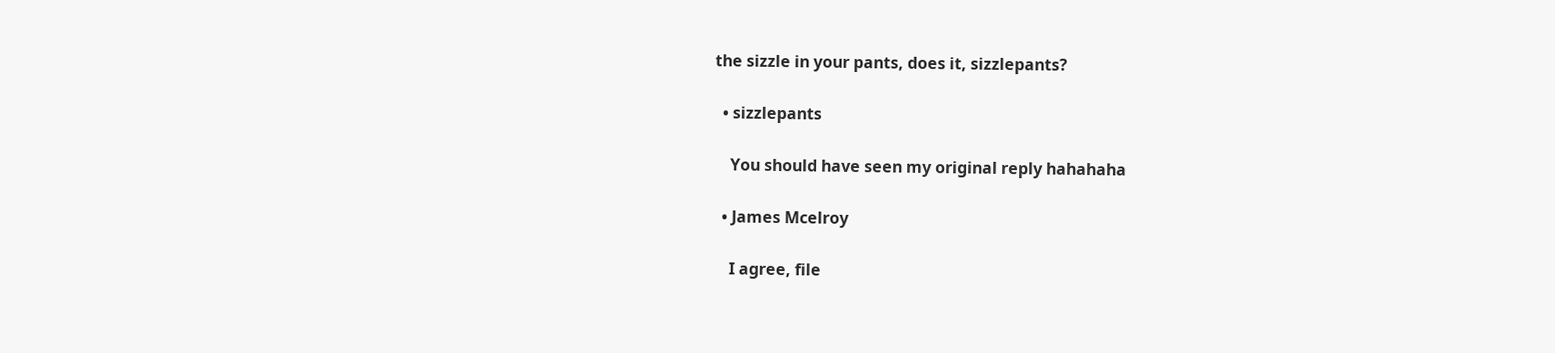the sizzle in your pants, does it, sizzlepants?

  • sizzlepants

    You should have seen my original reply hahahaha

  • James Mcelroy

    I agree, file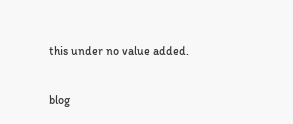this under no value added.

blog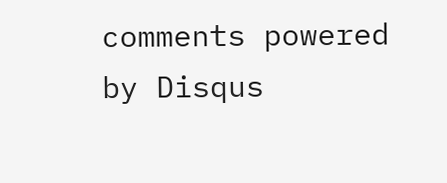comments powered by Disqus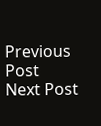Previous Post
Next Post